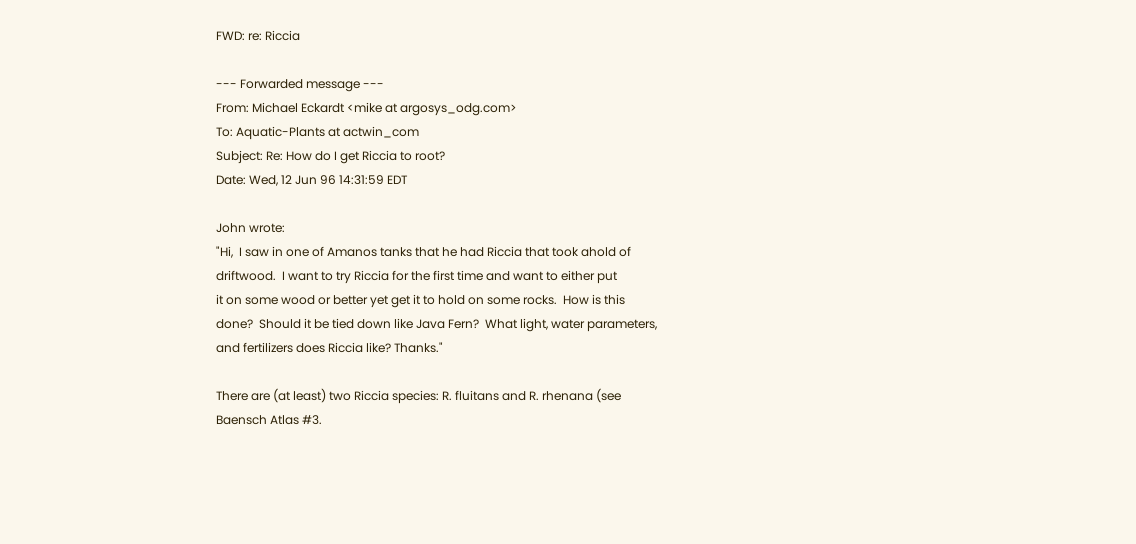FWD: re: Riccia

--- Forwarded message ---
From: Michael Eckardt <mike at argosys_odg.com>
To: Aquatic-Plants at actwin_com
Subject: Re: How do I get Riccia to root?
Date: Wed, 12 Jun 96 14:31:59 EDT

John wrote:
"Hi,  I saw in one of Amanos tanks that he had Riccia that took ahold of
driftwood.  I want to try Riccia for the first time and want to either put
it on some wood or better yet get it to hold on some rocks.  How is this
done?  Should it be tied down like Java Fern?  What light, water parameters,
and fertilizers does Riccia like? Thanks."

There are (at least) two Riccia species: R. fluitans and R. rhenana (see
Baensch Atlas #3.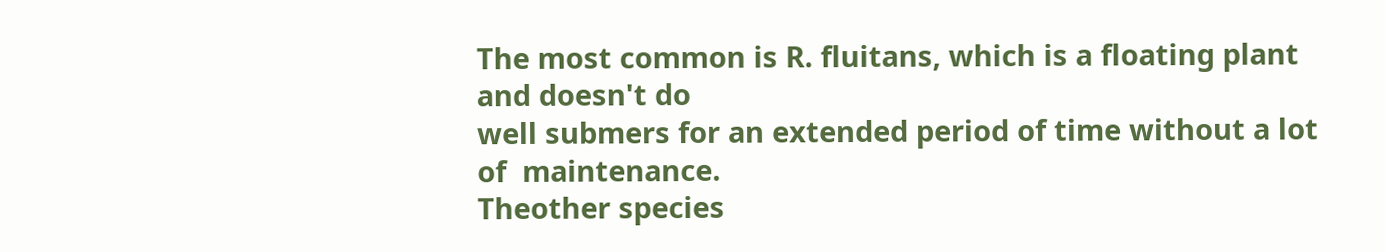The most common is R. fluitans, which is a floating plant and doesn't do
well submers for an extended period of time without a lot of  maintenance.
Theother species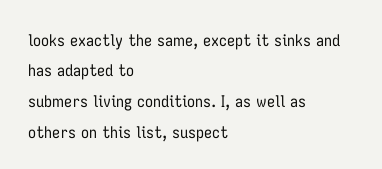looks exactly the same, except it sinks and has adapted to
submers living conditions. I, as well as others on this list, suspect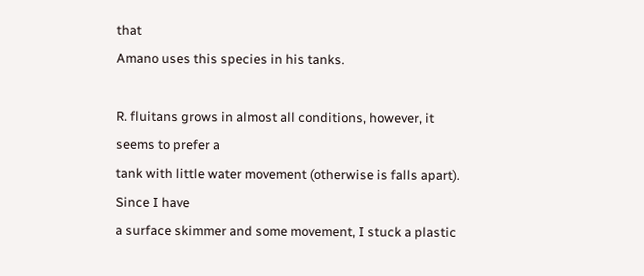that
Amano uses this species in his tanks.

R. fluitans grows in almost all conditions, however, it seems to prefer a
tank with little water movement (otherwise is falls apart). Since I have
a surface skimmer and some movement, I stuck a plastic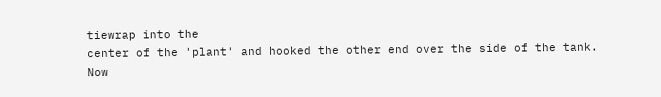tiewrap into the
center of the 'plant' and hooked the other end over the side of the tank.
Now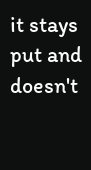it stays put and doesn't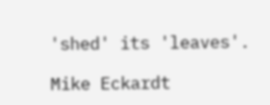'shed' its 'leaves'.

Mike Eckardt